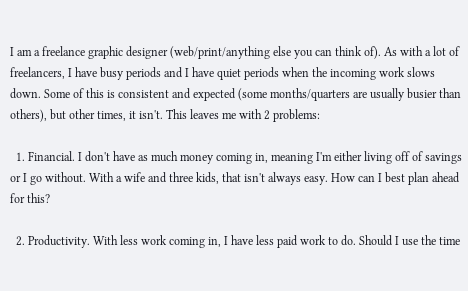I am a freelance graphic designer (web/print/anything else you can think of). As with a lot of freelancers, I have busy periods and I have quiet periods when the incoming work slows down. Some of this is consistent and expected (some months/quarters are usually busier than others), but other times, it isn't. This leaves me with 2 problems:

  1. Financial. I don't have as much money coming in, meaning I'm either living off of savings or I go without. With a wife and three kids, that isn't always easy. How can I best plan ahead for this?

  2. Productivity. With less work coming in, I have less paid work to do. Should I use the time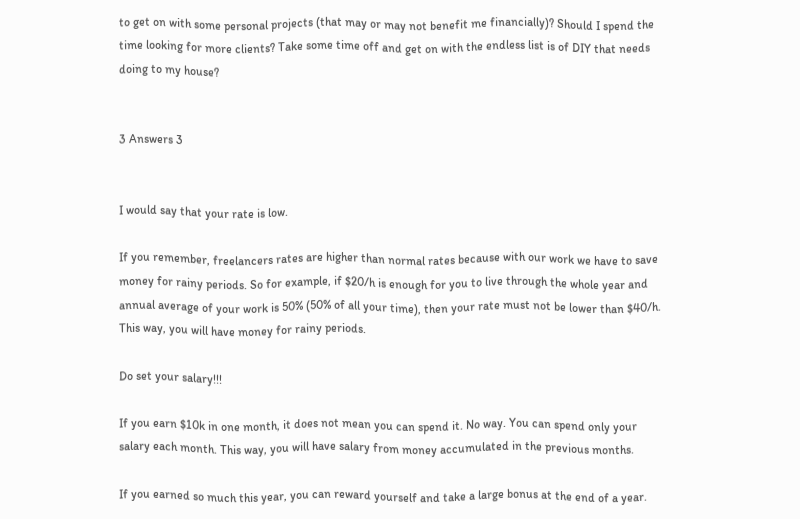to get on with some personal projects (that may or may not benefit me financially)? Should I spend the time looking for more clients? Take some time off and get on with the endless list is of DIY that needs doing to my house?


3 Answers 3


I would say that your rate is low.

If you remember, freelancers rates are higher than normal rates because with our work we have to save money for rainy periods. So for example, if $20/h is enough for you to live through the whole year and annual average of your work is 50% (50% of all your time), then your rate must not be lower than $40/h. This way, you will have money for rainy periods.

Do set your salary!!!

If you earn $10k in one month, it does not mean you can spend it. No way. You can spend only your salary each month. This way, you will have salary from money accumulated in the previous months.

If you earned so much this year, you can reward yourself and take a large bonus at the end of a year.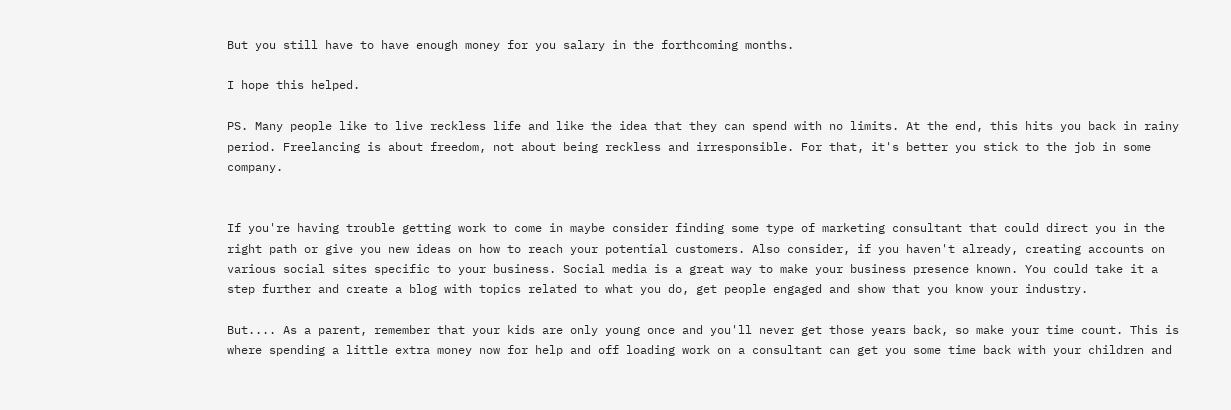But you still have to have enough money for you salary in the forthcoming months.

I hope this helped.

PS. Many people like to live reckless life and like the idea that they can spend with no limits. At the end, this hits you back in rainy period. Freelancing is about freedom, not about being reckless and irresponsible. For that, it's better you stick to the job in some company.


If you're having trouble getting work to come in maybe consider finding some type of marketing consultant that could direct you in the right path or give you new ideas on how to reach your potential customers. Also consider, if you haven't already, creating accounts on various social sites specific to your business. Social media is a great way to make your business presence known. You could take it a step further and create a blog with topics related to what you do, get people engaged and show that you know your industry.

But.... As a parent, remember that your kids are only young once and you'll never get those years back, so make your time count. This is where spending a little extra money now for help and off loading work on a consultant can get you some time back with your children and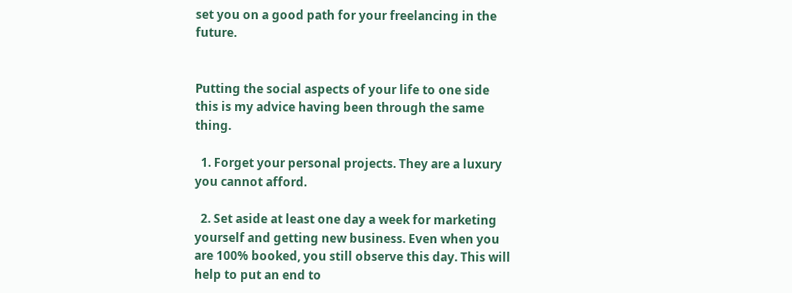set you on a good path for your freelancing in the future.


Putting the social aspects of your life to one side this is my advice having been through the same thing.

  1. Forget your personal projects. They are a luxury you cannot afford.

  2. Set aside at least one day a week for marketing yourself and getting new business. Even when you are 100% booked, you still observe this day. This will help to put an end to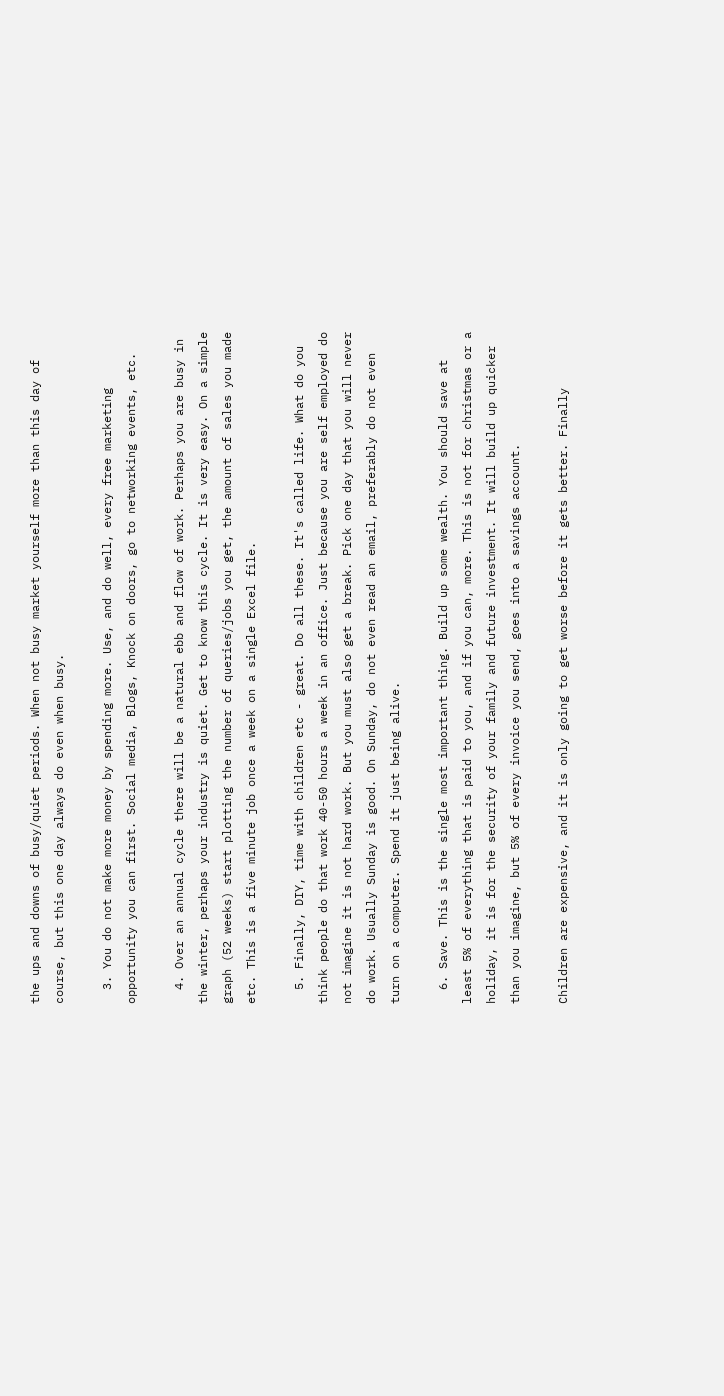the ups and downs of busy/quiet periods. When not busy market yourself more than this day of course, but this one day always do even when busy.

  3. You do not make more money by spending more. Use, and do well, every free marketing opportunity you can first. Social media, Blogs, Knock on doors, go to networking events, etc.

  4. Over an annual cycle there will be a natural ebb and flow of work. Perhaps you are busy in the winter, perhaps your industry is quiet. Get to know this cycle. It is very easy. On a simple graph (52 weeks) start plotting the number of queries/jobs you get, the amount of sales you made etc. This is a five minute job once a week on a single Excel file.

  5. Finally, DIY, time with children etc - great. Do all these. It's called life. What do you think people do that work 40-50 hours a week in an office. Just because you are self employed do not imagine it is not hard work. But you must also get a break. Pick one day that you will never do work. Usually Sunday is good. On Sunday, do not even read an email, preferably do not even turn on a computer. Spend it just being alive.

  6. Save. This is the single most important thing. Build up some wealth. You should save at least 5% of everything that is paid to you, and if you can, more. This is not for christmas or a holiday, it is for the security of your family and future investment. It will build up quicker than you imagine, but 5% of every invoice you send, goes into a savings account.

Children are expensive, and it is only going to get worse before it gets better. Finally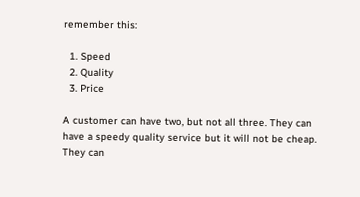remember this:

  1. Speed
  2. Quality
  3. Price

A customer can have two, but not all three. They can have a speedy quality service but it will not be cheap. They can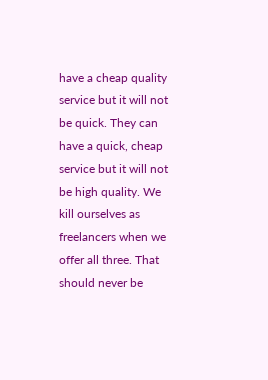have a cheap quality service but it will not be quick. They can have a quick, cheap service but it will not be high quality. We kill ourselves as freelancers when we offer all three. That should never be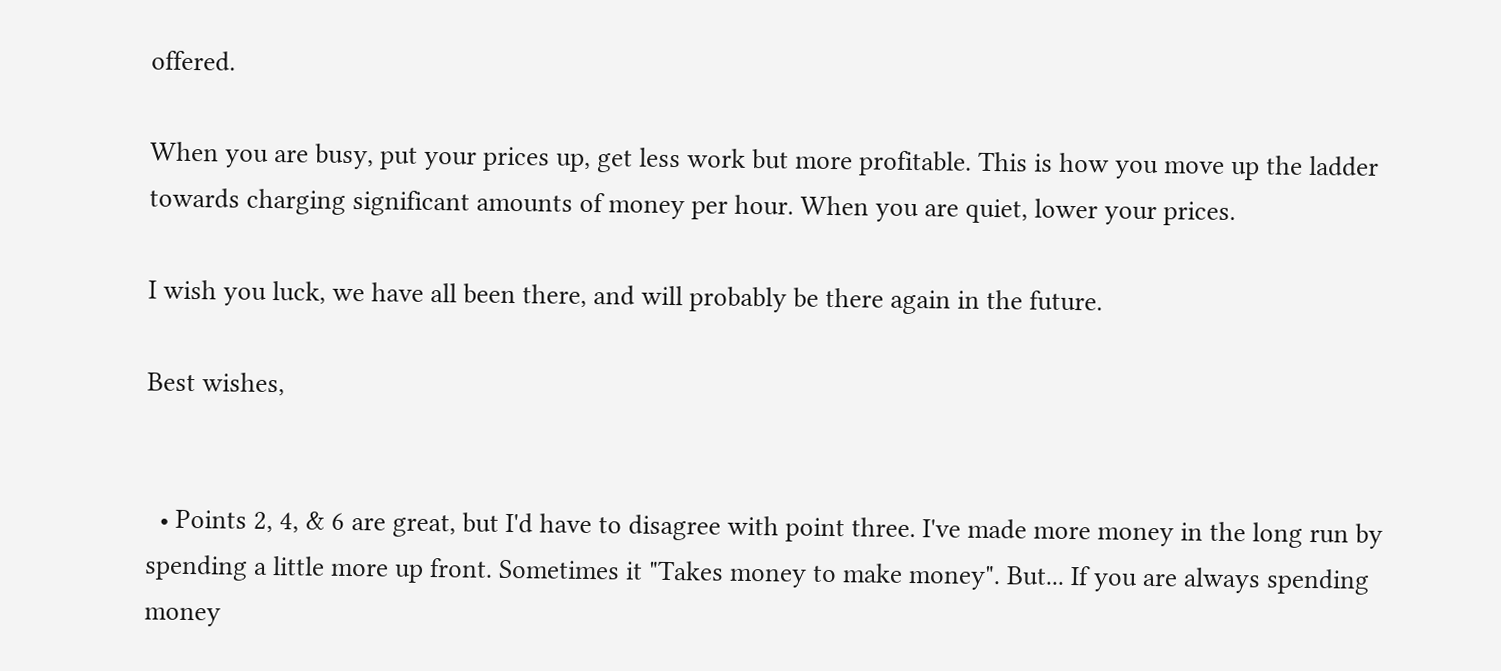offered.

When you are busy, put your prices up, get less work but more profitable. This is how you move up the ladder towards charging significant amounts of money per hour. When you are quiet, lower your prices.

I wish you luck, we have all been there, and will probably be there again in the future.

Best wishes,


  • Points 2, 4, & 6 are great, but I'd have to disagree with point three. I've made more money in the long run by spending a little more up front. Sometimes it "Takes money to make money". But... If you are always spending money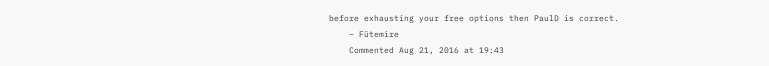before exhausting your free options then PaulD is correct.
    – Fütemire
    Commented Aug 21, 2016 at 19:43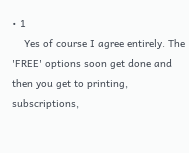• 1
    Yes of course I agree entirely. The 'FREE' options soon get done and then you get to printing, subscriptions,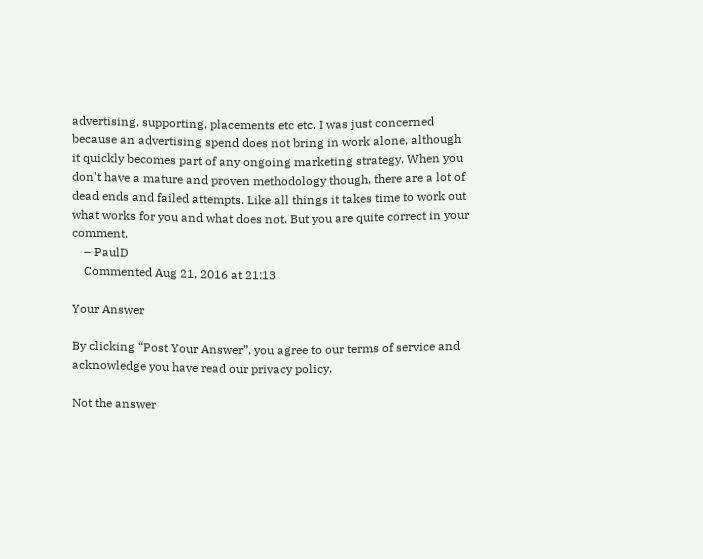advertising, supporting, placements etc etc. I was just concerned because an advertising spend does not bring in work alone, although it quickly becomes part of any ongoing marketing strategy. When you don't have a mature and proven methodology though, there are a lot of dead ends and failed attempts. Like all things it takes time to work out what works for you and what does not. But you are quite correct in your comment.
    – PaulD
    Commented Aug 21, 2016 at 21:13

Your Answer

By clicking “Post Your Answer”, you agree to our terms of service and acknowledge you have read our privacy policy.

Not the answer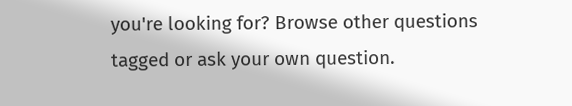you're looking for? Browse other questions tagged or ask your own question.